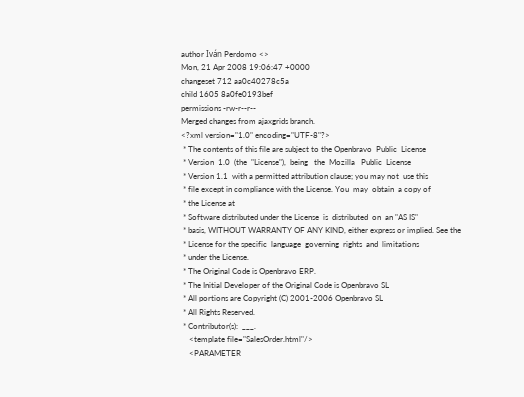author Iván Perdomo <>
Mon, 21 Apr 2008 19:06:47 +0000
changeset 712 aa0c40278c5a
child 1605 8a0fe0193bef
permissions -rw-r--r--
Merged changes from ajaxgrids branch.
<?xml version="1.0" encoding="UTF-8"?>
 * The contents of this file are subject to the Openbravo  Public  License
 * Version  1.0  (the  "License"),  being   the  Mozilla   Public  License
 * Version 1.1  with a permitted attribution clause; you may not  use this
 * file except in compliance with the License. You  may  obtain  a copy of
 * the License at
 * Software distributed under the License  is  distributed  on  an "AS IS"
 * basis, WITHOUT WARRANTY OF ANY KIND, either express or implied. See the
 * License for the specific  language  governing  rights  and  limitations
 * under the License.
 * The Original Code is Openbravo ERP.
 * The Initial Developer of the Original Code is Openbravo SL
 * All portions are Copyright (C) 2001-2006 Openbravo SL
 * All Rights Reserved.
 * Contributor(s):  ___.
    <template file="SalesOrder.html"/>
    <PARAMETER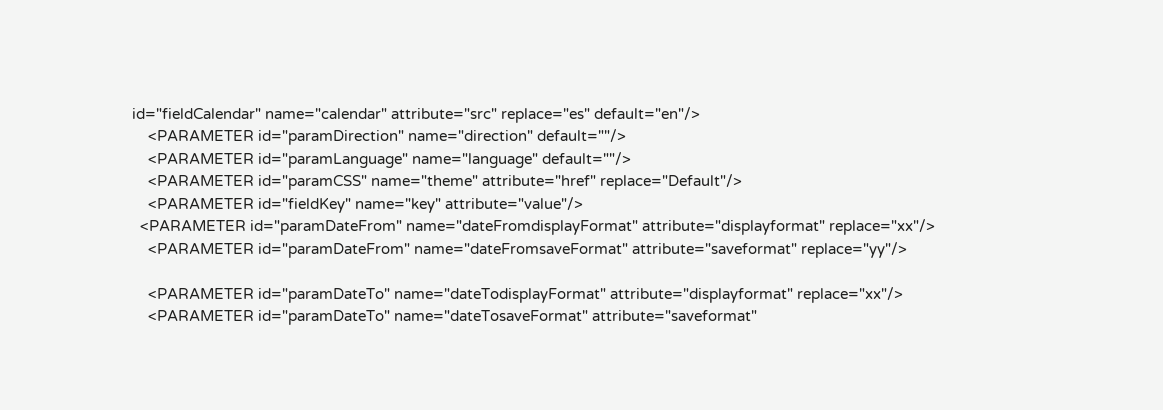id="fieldCalendar" name="calendar" attribute="src" replace="es" default="en"/>
    <PARAMETER id="paramDirection" name="direction" default=""/>
    <PARAMETER id="paramLanguage" name="language" default=""/>
    <PARAMETER id="paramCSS" name="theme" attribute="href" replace="Default"/>
    <PARAMETER id="fieldKey" name="key" attribute="value"/>
  <PARAMETER id="paramDateFrom" name="dateFromdisplayFormat" attribute="displayformat" replace="xx"/>
    <PARAMETER id="paramDateFrom" name="dateFromsaveFormat" attribute="saveformat" replace="yy"/>

    <PARAMETER id="paramDateTo" name="dateTodisplayFormat" attribute="displayformat" replace="xx"/>
    <PARAMETER id="paramDateTo" name="dateTosaveFormat" attribute="saveformat"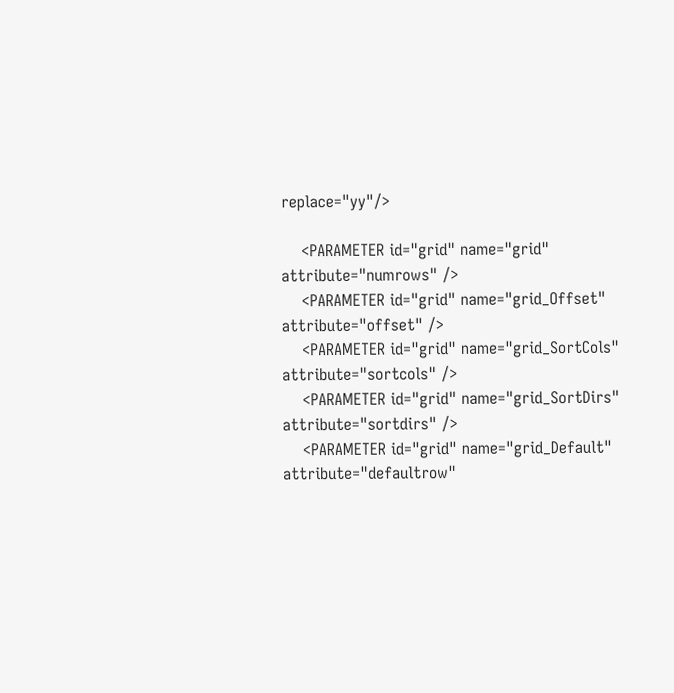replace="yy"/>

    <PARAMETER id="grid" name="grid" attribute="numrows" />
    <PARAMETER id="grid" name="grid_Offset" attribute="offset" />
    <PARAMETER id="grid" name="grid_SortCols" attribute="sortcols" />
    <PARAMETER id="grid" name="grid_SortDirs" attribute="sortdirs" />
    <PARAMETER id="grid" name="grid_Default" attribute="defaultrow"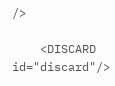/>

    <DISCARD id="discard"/>